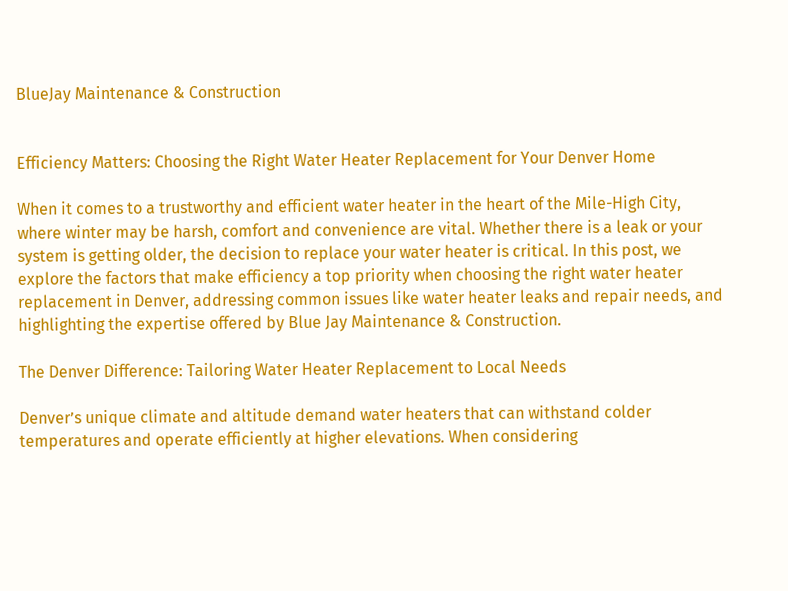BlueJay Maintenance & Construction


Efficiency Matters: Choosing the Right Water Heater Replacement for Your Denver Home

When it comes to a trustworthy and efficient water heater in the heart of the Mile-High City, where winter may be harsh, comfort and convenience are vital. Whether there is a leak or your system is getting older, the decision to replace your water heater is critical. In this post, we explore the factors that make efficiency a top priority when choosing the right water heater replacement in Denver, addressing common issues like water heater leaks and repair needs, and highlighting the expertise offered by Blue Jay Maintenance & Construction.

The Denver Difference: Tailoring Water Heater Replacement to Local Needs

Denver’s unique climate and altitude demand water heaters that can withstand colder temperatures and operate efficiently at higher elevations. When considering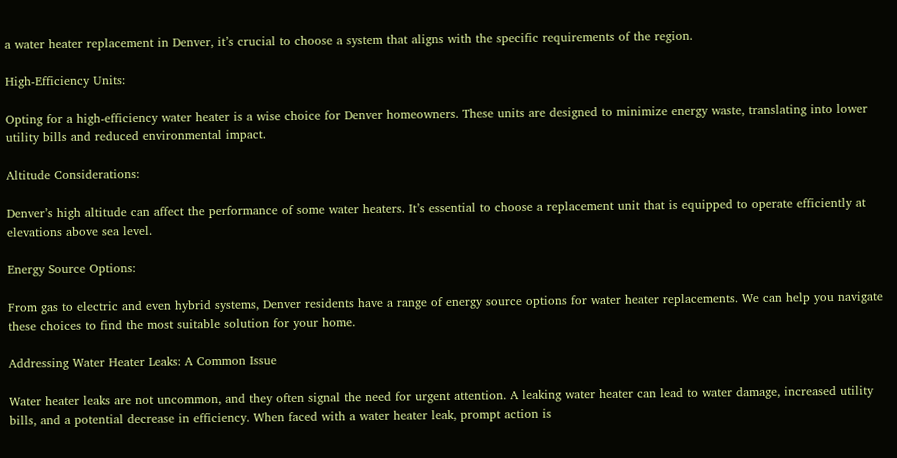a water heater replacement in Denver, it’s crucial to choose a system that aligns with the specific requirements of the region.

High-Efficiency Units:

Opting for a high-efficiency water heater is a wise choice for Denver homeowners. These units are designed to minimize energy waste, translating into lower utility bills and reduced environmental impact.

Altitude Considerations:

Denver’s high altitude can affect the performance of some water heaters. It’s essential to choose a replacement unit that is equipped to operate efficiently at elevations above sea level.

Energy Source Options:

From gas to electric and even hybrid systems, Denver residents have a range of energy source options for water heater replacements. We can help you navigate these choices to find the most suitable solution for your home.

Addressing Water Heater Leaks: A Common Issue

Water heater leaks are not uncommon, and they often signal the need for urgent attention. A leaking water heater can lead to water damage, increased utility bills, and a potential decrease in efficiency. When faced with a water heater leak, prompt action is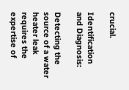crucial.

Identification and Diagnosis:

Detecting the source of a water heater leak requires the expertise of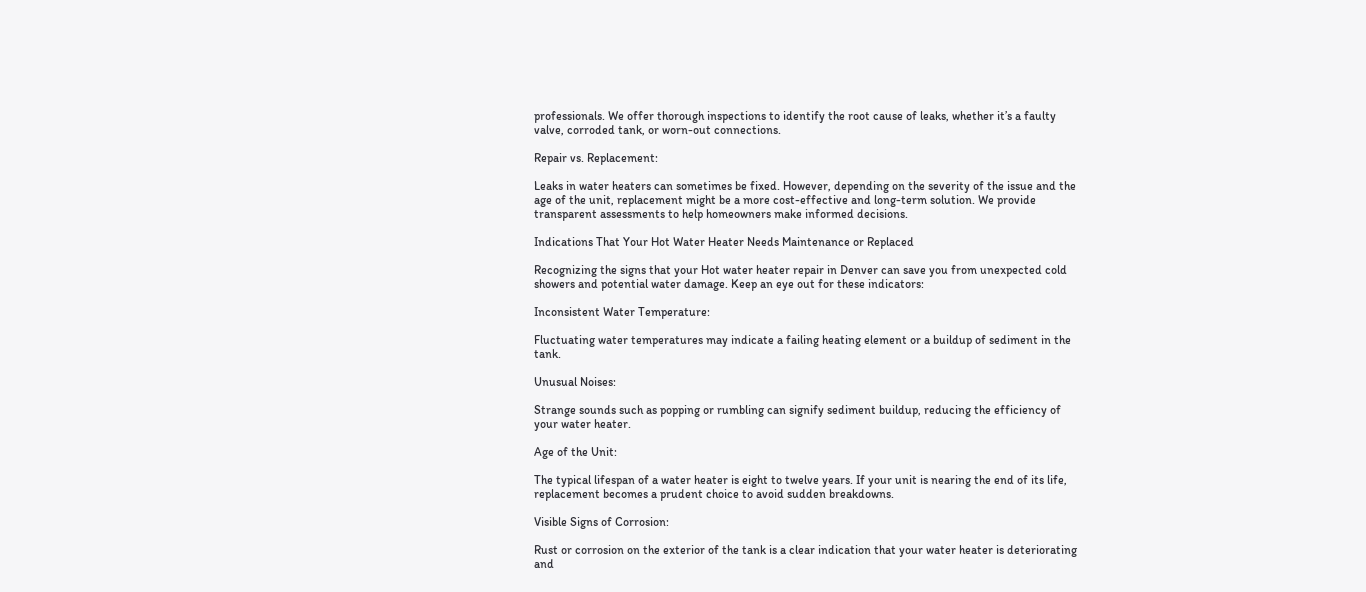professionals. We offer thorough inspections to identify the root cause of leaks, whether it’s a faulty valve, corroded tank, or worn-out connections.

Repair vs. Replacement:

Leaks in water heaters can sometimes be fixed. However, depending on the severity of the issue and the age of the unit, replacement might be a more cost-effective and long-term solution. We provide transparent assessments to help homeowners make informed decisions.

Indications That Your Hot Water Heater Needs Maintenance or Replaced

Recognizing the signs that your Hot water heater repair in Denver can save you from unexpected cold showers and potential water damage. Keep an eye out for these indicators:

Inconsistent Water Temperature:

Fluctuating water temperatures may indicate a failing heating element or a buildup of sediment in the tank.

Unusual Noises:

Strange sounds such as popping or rumbling can signify sediment buildup, reducing the efficiency of your water heater.

Age of the Unit:

The typical lifespan of a water heater is eight to twelve years. If your unit is nearing the end of its life, replacement becomes a prudent choice to avoid sudden breakdowns.

Visible Signs of Corrosion:

Rust or corrosion on the exterior of the tank is a clear indication that your water heater is deteriorating and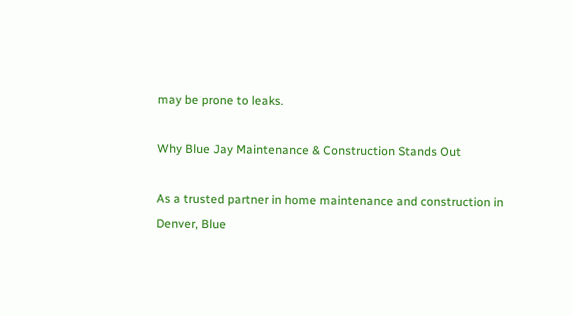may be prone to leaks.

Why Blue Jay Maintenance & Construction Stands Out

As a trusted partner in home maintenance and construction in Denver, Blue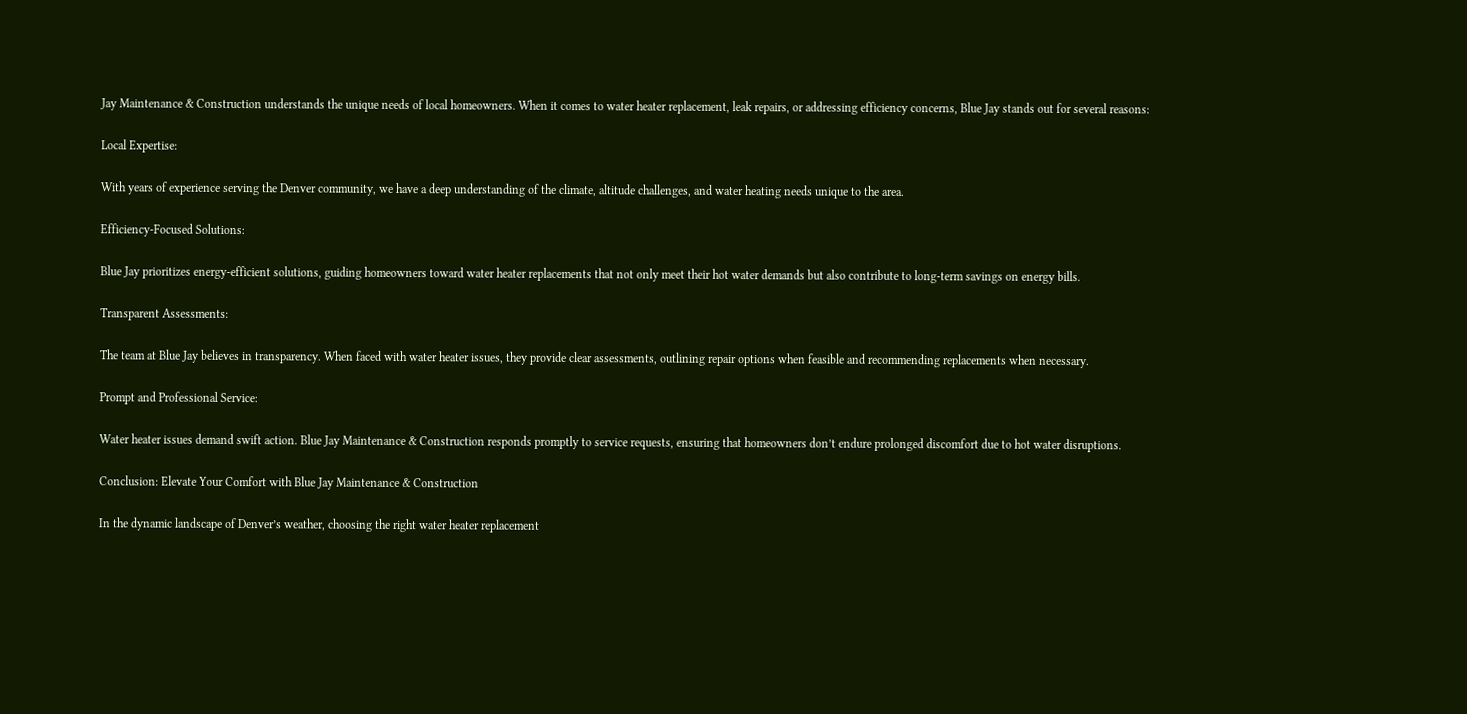Jay Maintenance & Construction understands the unique needs of local homeowners. When it comes to water heater replacement, leak repairs, or addressing efficiency concerns, Blue Jay stands out for several reasons:

Local Expertise:

With years of experience serving the Denver community, we have a deep understanding of the climate, altitude challenges, and water heating needs unique to the area.

Efficiency-Focused Solutions:

Blue Jay prioritizes energy-efficient solutions, guiding homeowners toward water heater replacements that not only meet their hot water demands but also contribute to long-term savings on energy bills.

Transparent Assessments:

The team at Blue Jay believes in transparency. When faced with water heater issues, they provide clear assessments, outlining repair options when feasible and recommending replacements when necessary.

Prompt and Professional Service:

Water heater issues demand swift action. Blue Jay Maintenance & Construction responds promptly to service requests, ensuring that homeowners don’t endure prolonged discomfort due to hot water disruptions.

Conclusion: Elevate Your Comfort with Blue Jay Maintenance & Construction

In the dynamic landscape of Denver’s weather, choosing the right water heater replacement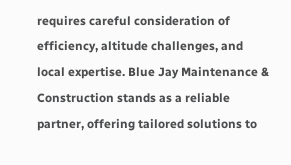requires careful consideration of efficiency, altitude challenges, and local expertise. Blue Jay Maintenance & Construction stands as a reliable partner, offering tailored solutions to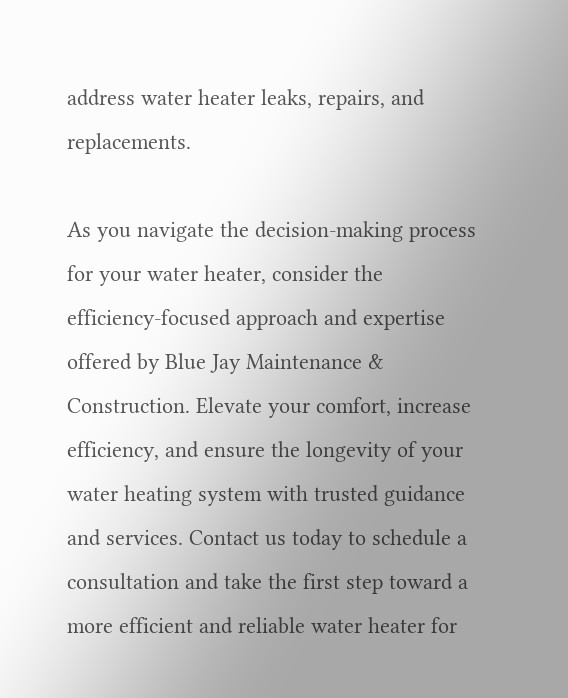address water heater leaks, repairs, and replacements.

As you navigate the decision-making process for your water heater, consider the efficiency-focused approach and expertise offered by Blue Jay Maintenance & Construction. Elevate your comfort, increase efficiency, and ensure the longevity of your water heating system with trusted guidance and services. Contact us today to schedule a consultation and take the first step toward a more efficient and reliable water heater for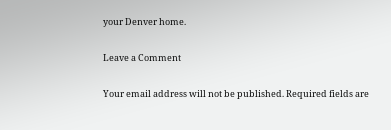your Denver home.

Leave a Comment

Your email address will not be published. Required fields are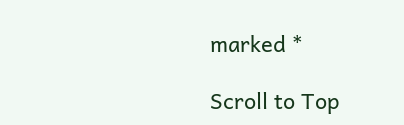marked *

Scroll to Top